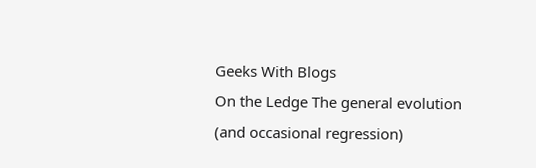Geeks With Blogs
On the Ledge The general evolution (and occasional regression)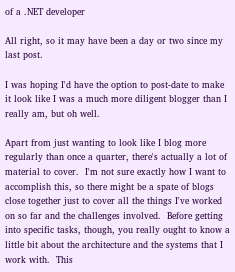of a .NET developer

All right, so it may have been a day or two since my last post.

I was hoping I'd have the option to post-date to make it look like I was a much more diligent blogger than I really am, but oh well.

Apart from just wanting to look like I blog more regularly than once a quarter, there's actually a lot of material to cover.  I'm not sure exactly how I want to accomplish this, so there might be a spate of blogs close together just to cover all the things I've worked on so far and the challenges involved.  Before getting into specific tasks, though, you really ought to know a little bit about the architecture and the systems that I work with.  This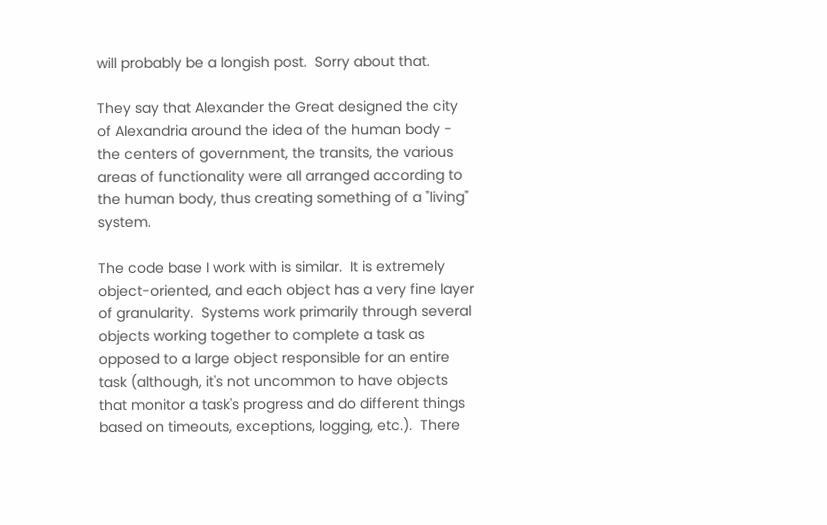will probably be a longish post.  Sorry about that.

They say that Alexander the Great designed the city of Alexandria around the idea of the human body - the centers of government, the transits, the various areas of functionality were all arranged according to the human body, thus creating something of a "living" system.

The code base I work with is similar.  It is extremely object-oriented, and each object has a very fine layer of granularity.  Systems work primarily through several objects working together to complete a task as opposed to a large object responsible for an entire task (although, it's not uncommon to have objects that monitor a task's progress and do different things based on timeouts, exceptions, logging, etc.).  There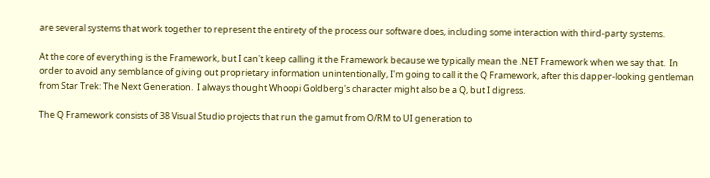are several systems that work together to represent the entirety of the process our software does, including some interaction with third-party systems.

At the core of everything is the Framework, but I can't keep calling it the Framework because we typically mean the .NET Framework when we say that.  In order to avoid any semblance of giving out proprietary information unintentionally, I'm going to call it the Q Framework, after this dapper-looking gentleman from Star Trek: The Next Generation.  I always thought Whoopi Goldberg's character might also be a Q, but I digress.

The Q Framework consists of 38 Visual Studio projects that run the gamut from O/RM to UI generation to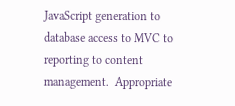JavaScript generation to database access to MVC to reporting to content management.  Appropriate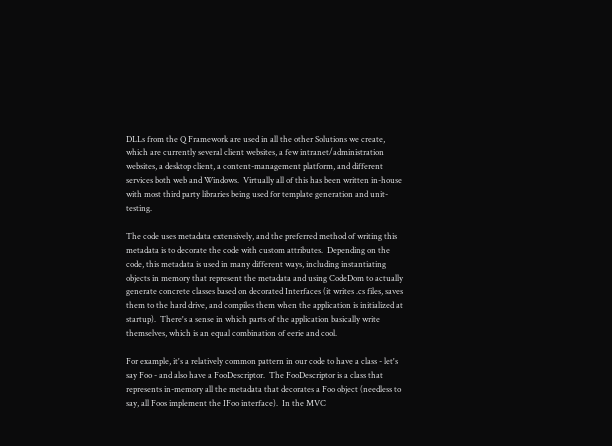DLLs from the Q Framework are used in all the other Solutions we create, which are currently several client websites, a few intranet/administration websites, a desktop client, a content-management platform, and different services both web and Windows.  Virtually all of this has been written in-house with most third party libraries being used for template generation and unit-testing.

The code uses metadata extensively, and the preferred method of writing this metadata is to decorate the code with custom attributes.  Depending on the code, this metadata is used in many different ways, including instantiating objects in memory that represent the metadata and using CodeDom to actually generate concrete classes based on decorated Interfaces (it writes .cs files, saves them to the hard drive, and compiles them when the application is initialized at startup).  There's a sense in which parts of the application basically write themselves, which is an equal combination of eerie and cool.

For example, it's a relatively common pattern in our code to have a class - let's say Foo - and also have a FooDescriptor.  The FooDescriptor is a class that represents in-memory all the metadata that decorates a Foo object (needless to say, all Foos implement the IFoo interface).  In the MVC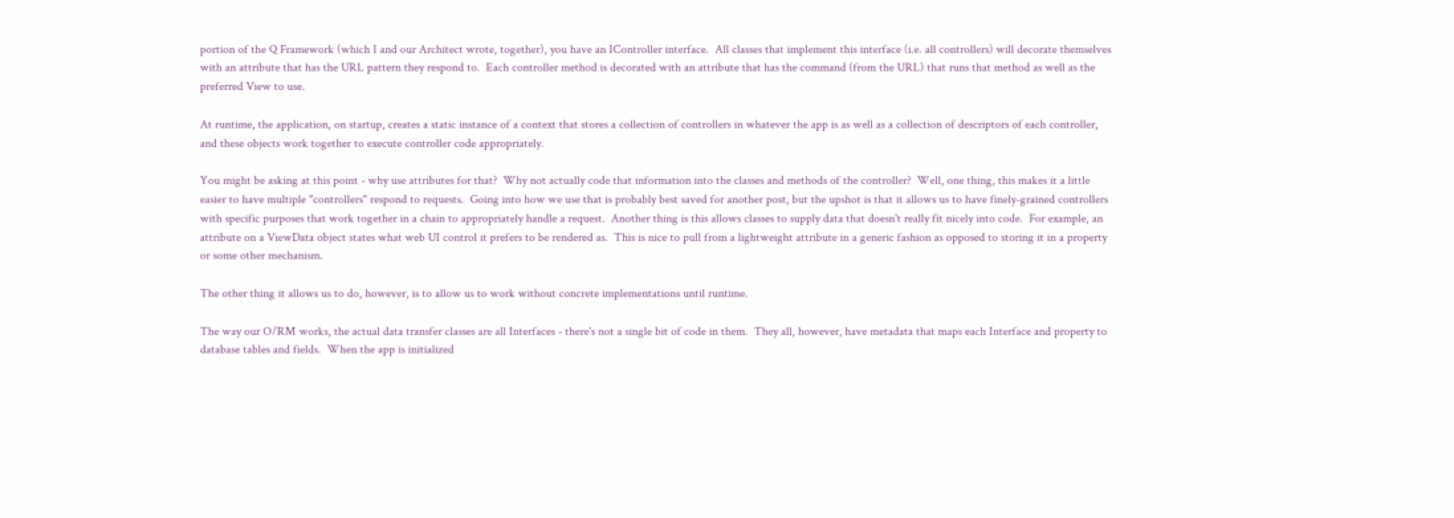portion of the Q Framework (which I and our Architect wrote, together), you have an IController interface.  All classes that implement this interface (i.e. all controllers) will decorate themselves with an attribute that has the URL pattern they respond to.  Each controller method is decorated with an attribute that has the command (from the URL) that runs that method as well as the preferred View to use.

At runtime, the application, on startup, creates a static instance of a context that stores a collection of controllers in whatever the app is as well as a collection of descriptors of each controller, and these objects work together to execute controller code appropriately.

You might be asking at this point - why use attributes for that?  Why not actually code that information into the classes and methods of the controller?  Well, one thing, this makes it a little easier to have multiple "controllers" respond to requests.  Going into how we use that is probably best saved for another post, but the upshot is that it allows us to have finely-grained controllers with specific purposes that work together in a chain to appropriately handle a request.  Another thing is this allows classes to supply data that doesn't really fit nicely into code.  For example, an attribute on a ViewData object states what web UI control it prefers to be rendered as.  This is nice to pull from a lightweight attribute in a generic fashion as opposed to storing it in a property or some other mechanism.

The other thing it allows us to do, however, is to allow us to work without concrete implementations until runtime.

The way our O/RM works, the actual data transfer classes are all Interfaces - there's not a single bit of code in them.  They all, however, have metadata that maps each Interface and property to database tables and fields.  When the app is initialized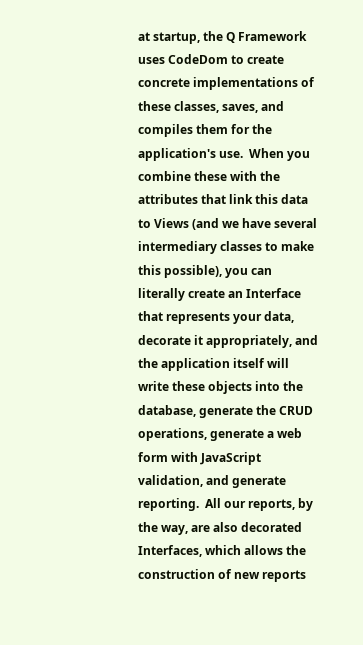at startup, the Q Framework uses CodeDom to create concrete implementations of these classes, saves, and compiles them for the application's use.  When you combine these with the attributes that link this data to Views (and we have several intermediary classes to make this possible), you can literally create an Interface that represents your data, decorate it appropriately, and the application itself will write these objects into the database, generate the CRUD operations, generate a web form with JavaScript validation, and generate reporting.  All our reports, by the way, are also decorated Interfaces, which allows the construction of new reports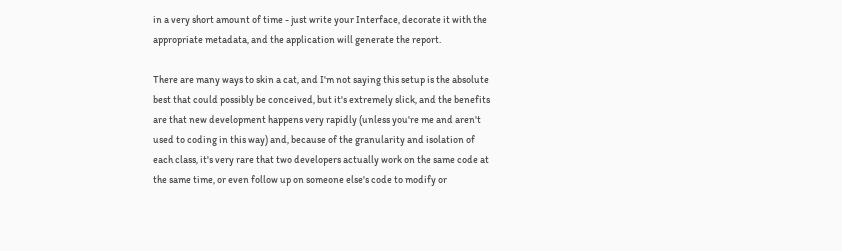in a very short amount of time - just write your Interface, decorate it with the appropriate metadata, and the application will generate the report.

There are many ways to skin a cat, and I'm not saying this setup is the absolute best that could possibly be conceived, but it's extremely slick, and the benefits are that new development happens very rapidly (unless you're me and aren't used to coding in this way) and, because of the granularity and isolation of each class, it's very rare that two developers actually work on the same code at the same time, or even follow up on someone else's code to modify or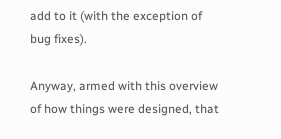add to it (with the exception of bug fixes).

Anyway, armed with this overview of how things were designed, that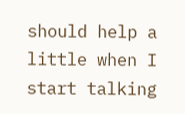should help a little when I start talking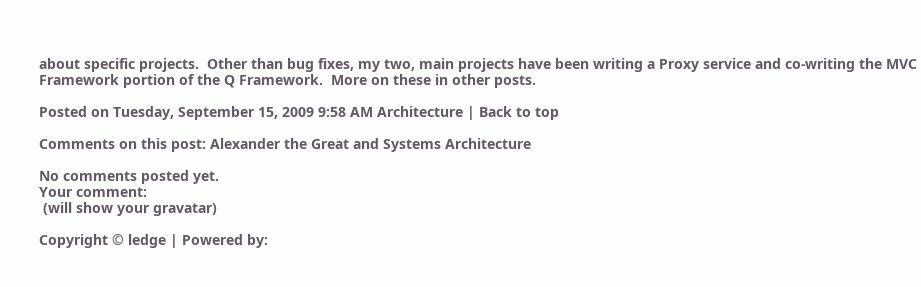about specific projects.  Other than bug fixes, my two, main projects have been writing a Proxy service and co-writing the MVC Framework portion of the Q Framework.  More on these in other posts.

Posted on Tuesday, September 15, 2009 9:58 AM Architecture | Back to top

Comments on this post: Alexander the Great and Systems Architecture

No comments posted yet.
Your comment:
 (will show your gravatar)

Copyright © ledge | Powered by: